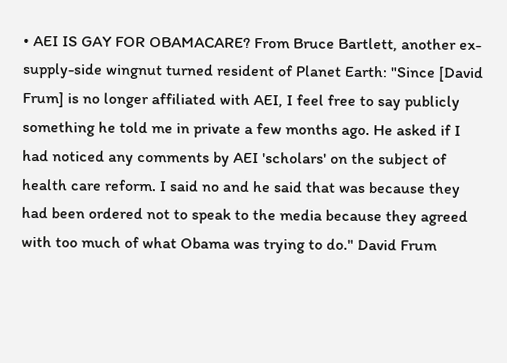• AEI IS GAY FOR OBAMACARE? From Bruce Bartlett, another ex-supply-side wingnut turned resident of Planet Earth: "Since [David Frum] is no longer affiliated with AEI, I feel free to say publicly something he told me in private a few months ago. He asked if I had noticed any comments by AEI 'scholars' on the subject of health care reform. I said no and he said that was because they had been ordered not to speak to the media because they agreed with too much of what Obama was trying to do." David Frum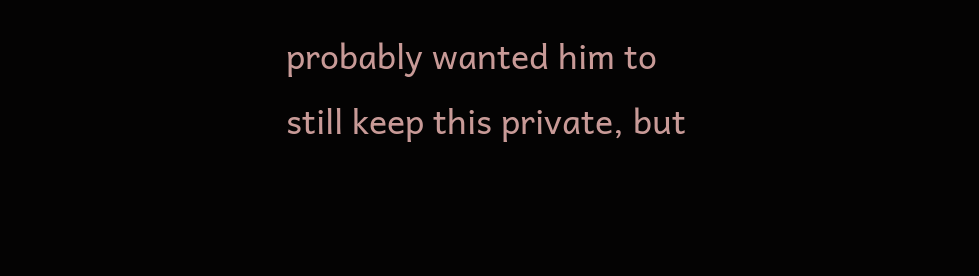probably wanted him to still keep this private, but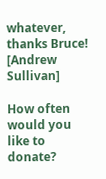whatever, thanks Bruce! [Andrew Sullivan]

How often would you like to donate?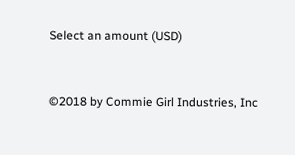Select an amount (USD)


©2018 by Commie Girl Industries, Inc